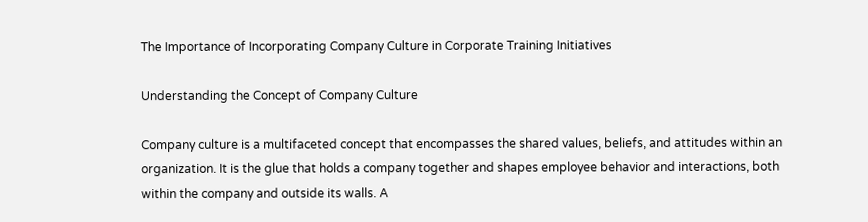The Importance of Incorporating Company Culture in Corporate Training Initiatives

Understanding the Concept of Company Culture

Company culture is a multifaceted concept that encompasses the shared values, beliefs, and attitudes within an organization. It is the glue that holds a company together and shapes employee behavior and interactions, both within the company and outside its walls. A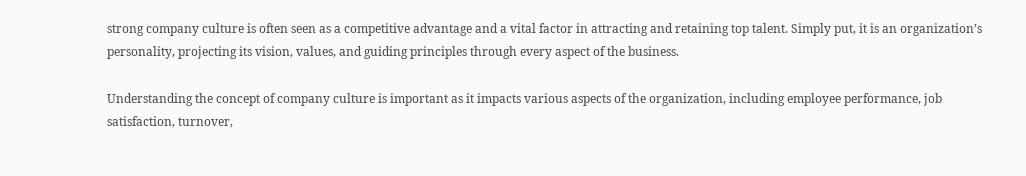strong company culture is often seen as a competitive advantage and a vital factor in attracting and retaining top talent. Simply put, it is an organization’s personality, projecting its vision, values, and guiding principles through every aspect of the business.

Understanding the concept of company culture is important as it impacts various aspects of the organization, including employee performance, job satisfaction, turnover,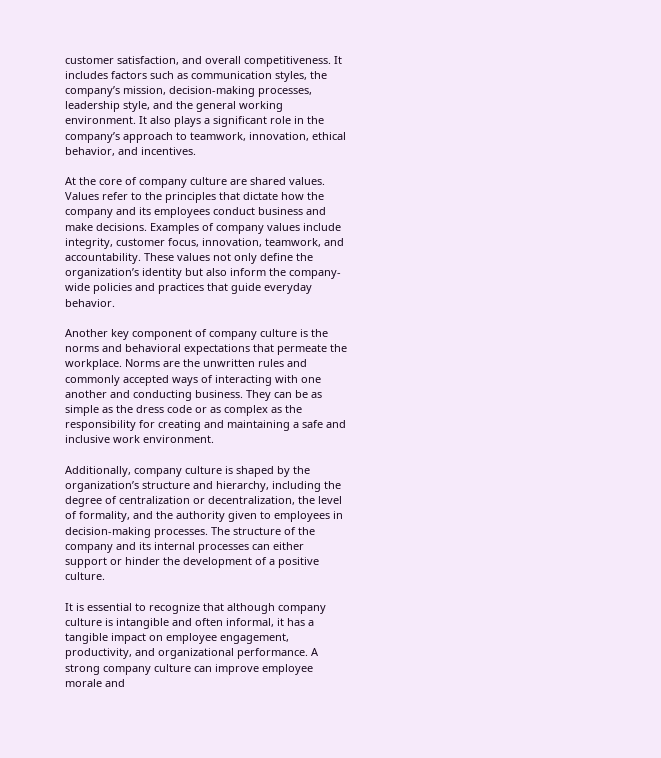customer satisfaction, and overall competitiveness. It includes factors such as communication styles, the company’s mission, decision-making processes, leadership style, and the general working environment. It also plays a significant role in the company’s approach to teamwork, innovation, ethical behavior, and incentives.

At the core of company culture are shared values. Values refer to the principles that dictate how the company and its employees conduct business and make decisions. Examples of company values include integrity, customer focus, innovation, teamwork, and accountability. These values not only define the organization’s identity but also inform the company-wide policies and practices that guide everyday behavior.

Another key component of company culture is the norms and behavioral expectations that permeate the workplace. Norms are the unwritten rules and commonly accepted ways of interacting with one another and conducting business. They can be as simple as the dress code or as complex as the responsibility for creating and maintaining a safe and inclusive work environment.

Additionally, company culture is shaped by the organization’s structure and hierarchy, including the degree of centralization or decentralization, the level of formality, and the authority given to employees in decision-making processes. The structure of the company and its internal processes can either support or hinder the development of a positive culture.

It is essential to recognize that although company culture is intangible and often informal, it has a tangible impact on employee engagement, productivity, and organizational performance. A strong company culture can improve employee morale and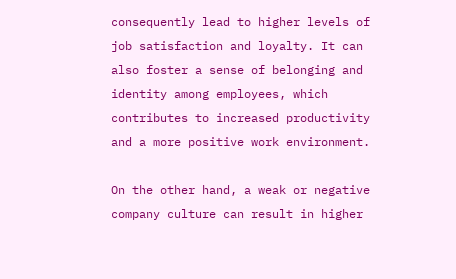consequently lead to higher levels of job satisfaction and loyalty. It can also foster a sense of belonging and identity among employees, which contributes to increased productivity and a more positive work environment.

On the other hand, a weak or negative company culture can result in higher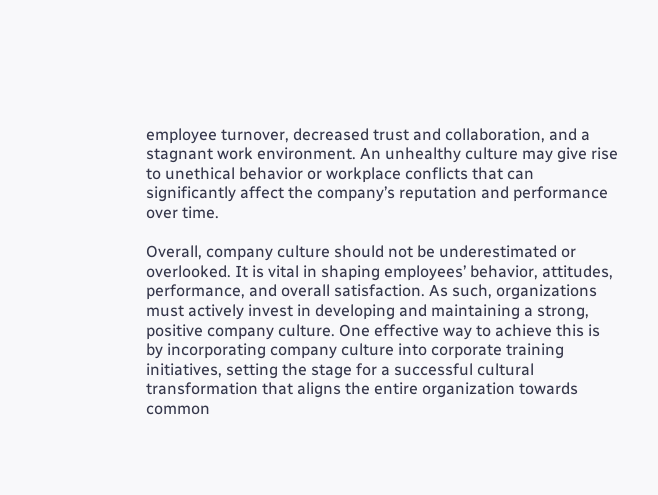employee turnover, decreased trust and collaboration, and a stagnant work environment. An unhealthy culture may give rise to unethical behavior or workplace conflicts that can significantly affect the company’s reputation and performance over time.

Overall, company culture should not be underestimated or overlooked. It is vital in shaping employees’ behavior, attitudes, performance, and overall satisfaction. As such, organizations must actively invest in developing and maintaining a strong, positive company culture. One effective way to achieve this is by incorporating company culture into corporate training initiatives, setting the stage for a successful cultural transformation that aligns the entire organization towards common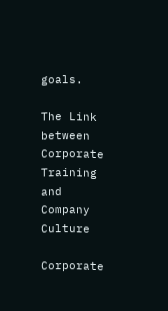goals.

The Link between Corporate Training and Company Culture

Corporate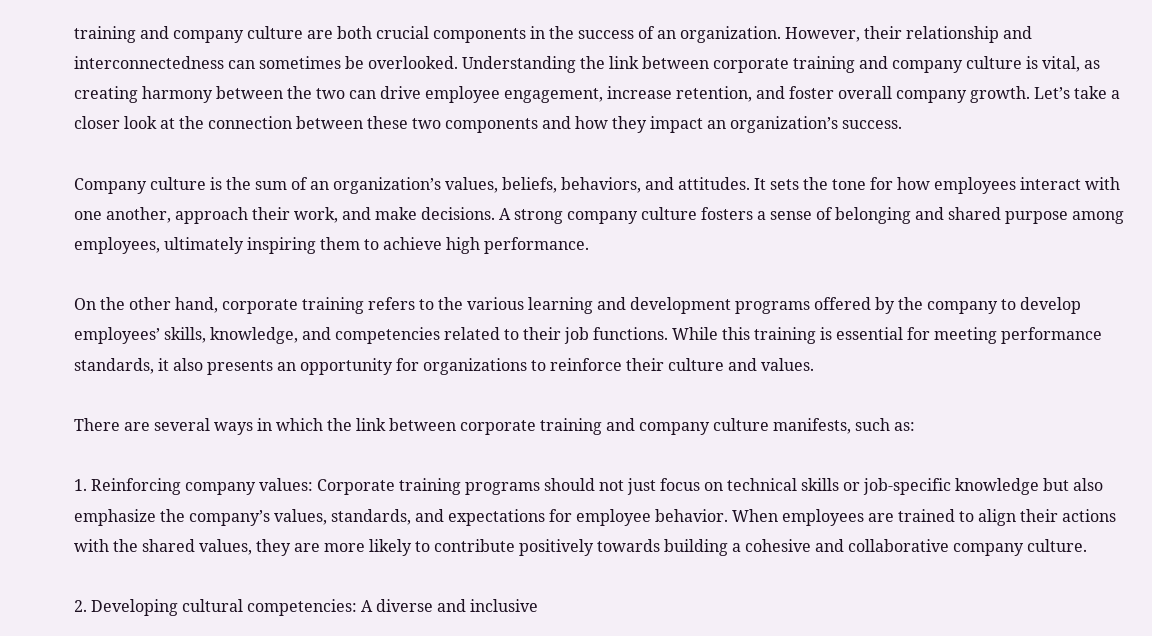training and company culture are both crucial components in the success of an organization. However, their relationship and interconnectedness can sometimes be overlooked. Understanding the link between corporate training and company culture is vital, as creating harmony between the two can drive employee engagement, increase retention, and foster overall company growth. Let’s take a closer look at the connection between these two components and how they impact an organization’s success.

Company culture is the sum of an organization’s values, beliefs, behaviors, and attitudes. It sets the tone for how employees interact with one another, approach their work, and make decisions. A strong company culture fosters a sense of belonging and shared purpose among employees, ultimately inspiring them to achieve high performance.

On the other hand, corporate training refers to the various learning and development programs offered by the company to develop employees’ skills, knowledge, and competencies related to their job functions. While this training is essential for meeting performance standards, it also presents an opportunity for organizations to reinforce their culture and values.

There are several ways in which the link between corporate training and company culture manifests, such as:

1. Reinforcing company values: Corporate training programs should not just focus on technical skills or job-specific knowledge but also emphasize the company’s values, standards, and expectations for employee behavior. When employees are trained to align their actions with the shared values, they are more likely to contribute positively towards building a cohesive and collaborative company culture.

2. Developing cultural competencies: A diverse and inclusive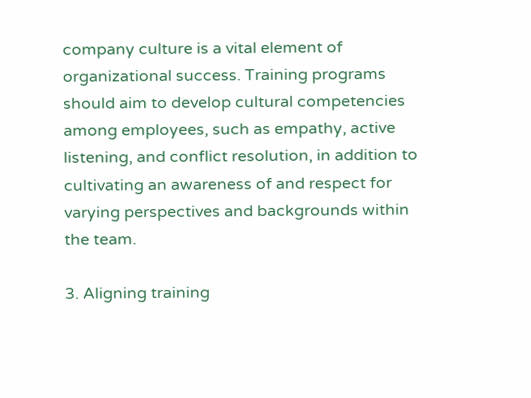company culture is a vital element of organizational success. Training programs should aim to develop cultural competencies among employees, such as empathy, active listening, and conflict resolution, in addition to cultivating an awareness of and respect for varying perspectives and backgrounds within the team.

3. Aligning training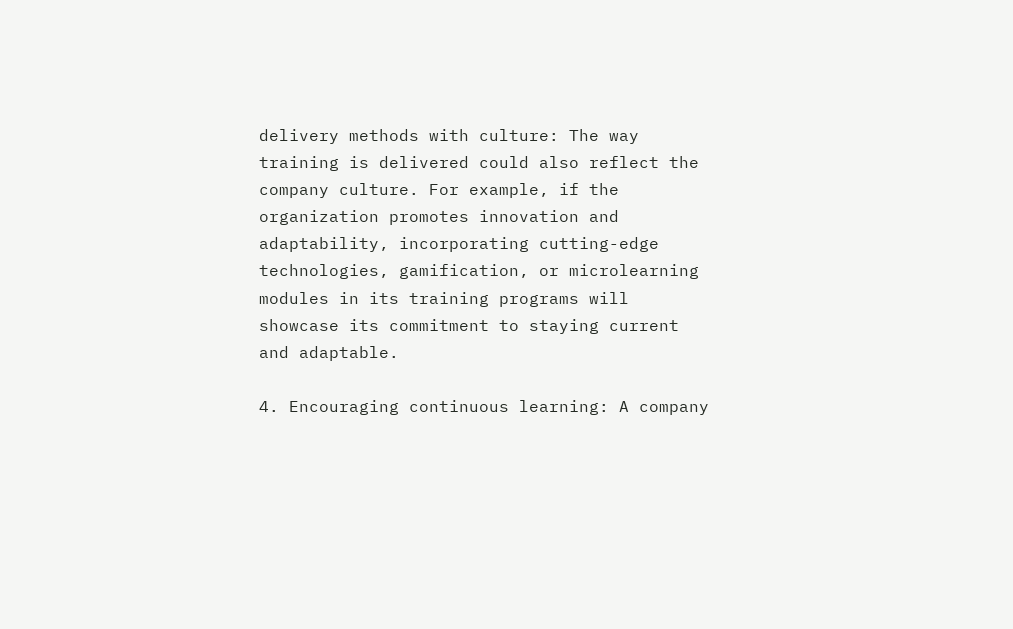delivery methods with culture: The way training is delivered could also reflect the company culture. For example, if the organization promotes innovation and adaptability, incorporating cutting-edge technologies, gamification, or microlearning modules in its training programs will showcase its commitment to staying current and adaptable.

4. Encouraging continuous learning: A company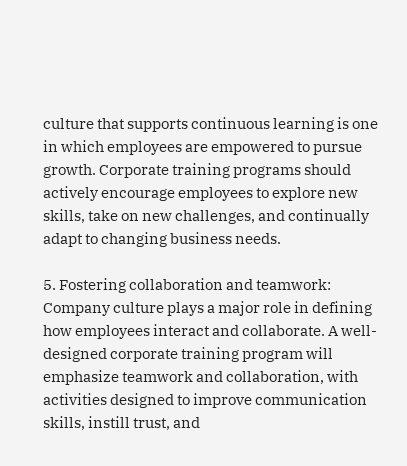culture that supports continuous learning is one in which employees are empowered to pursue growth. Corporate training programs should actively encourage employees to explore new skills, take on new challenges, and continually adapt to changing business needs.

5. Fostering collaboration and teamwork: Company culture plays a major role in defining how employees interact and collaborate. A well-designed corporate training program will emphasize teamwork and collaboration, with activities designed to improve communication skills, instill trust, and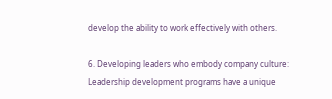develop the ability to work effectively with others.

6. Developing leaders who embody company culture: Leadership development programs have a unique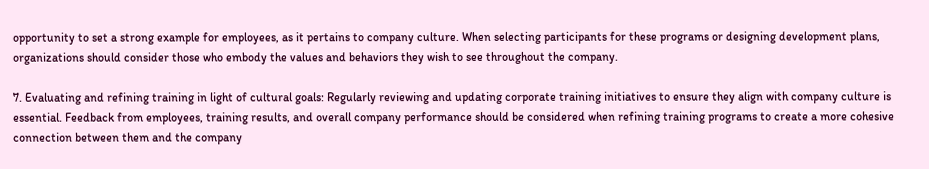opportunity to set a strong example for employees, as it pertains to company culture. When selecting participants for these programs or designing development plans, organizations should consider those who embody the values and behaviors they wish to see throughout the company.

7. Evaluating and refining training in light of cultural goals: Regularly reviewing and updating corporate training initiatives to ensure they align with company culture is essential. Feedback from employees, training results, and overall company performance should be considered when refining training programs to create a more cohesive connection between them and the company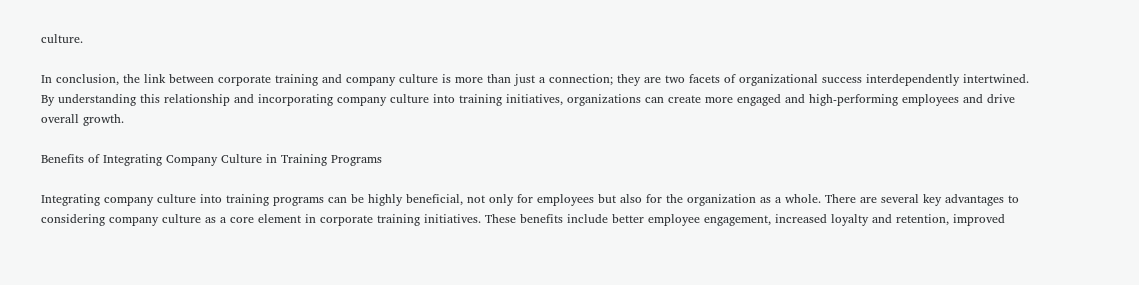culture.

In conclusion, the link between corporate training and company culture is more than just a connection; they are two facets of organizational success interdependently intertwined. By understanding this relationship and incorporating company culture into training initiatives, organizations can create more engaged and high-performing employees and drive overall growth.

Benefits of Integrating Company Culture in Training Programs

Integrating company culture into training programs can be highly beneficial, not only for employees but also for the organization as a whole. There are several key advantages to considering company culture as a core element in corporate training initiatives. These benefits include better employee engagement, increased loyalty and retention, improved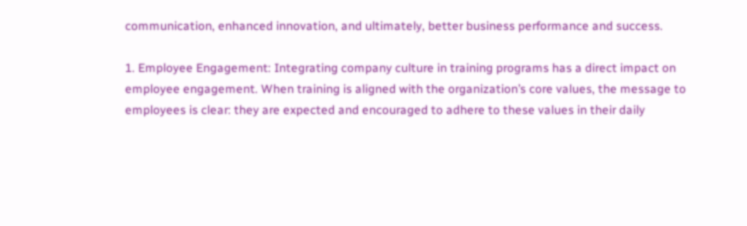communication, enhanced innovation, and ultimately, better business performance and success.

1. Employee Engagement: Integrating company culture in training programs has a direct impact on employee engagement. When training is aligned with the organization’s core values, the message to employees is clear: they are expected and encouraged to adhere to these values in their daily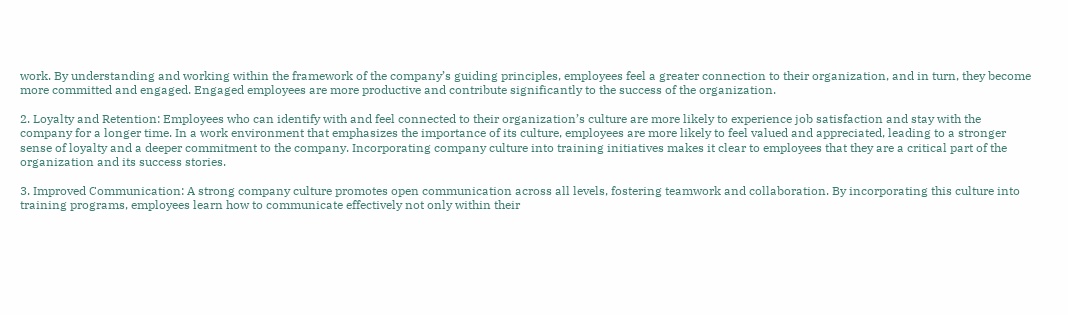work. By understanding and working within the framework of the company’s guiding principles, employees feel a greater connection to their organization, and in turn, they become more committed and engaged. Engaged employees are more productive and contribute significantly to the success of the organization.

2. Loyalty and Retention: Employees who can identify with and feel connected to their organization’s culture are more likely to experience job satisfaction and stay with the company for a longer time. In a work environment that emphasizes the importance of its culture, employees are more likely to feel valued and appreciated, leading to a stronger sense of loyalty and a deeper commitment to the company. Incorporating company culture into training initiatives makes it clear to employees that they are a critical part of the organization and its success stories.

3. Improved Communication: A strong company culture promotes open communication across all levels, fostering teamwork and collaboration. By incorporating this culture into training programs, employees learn how to communicate effectively not only within their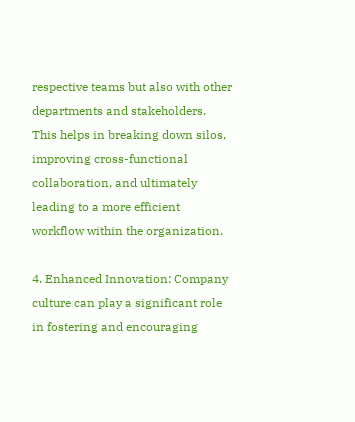respective teams but also with other departments and stakeholders. This helps in breaking down silos, improving cross-functional collaboration, and ultimately leading to a more efficient workflow within the organization.

4. Enhanced Innovation: Company culture can play a significant role in fostering and encouraging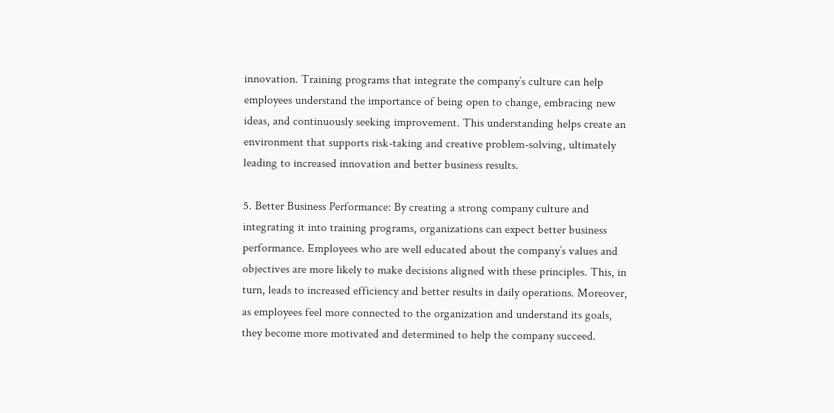innovation. Training programs that integrate the company’s culture can help employees understand the importance of being open to change, embracing new ideas, and continuously seeking improvement. This understanding helps create an environment that supports risk-taking and creative problem-solving, ultimately leading to increased innovation and better business results.

5. Better Business Performance: By creating a strong company culture and integrating it into training programs, organizations can expect better business performance. Employees who are well educated about the company’s values and objectives are more likely to make decisions aligned with these principles. This, in turn, leads to increased efficiency and better results in daily operations. Moreover, as employees feel more connected to the organization and understand its goals, they become more motivated and determined to help the company succeed.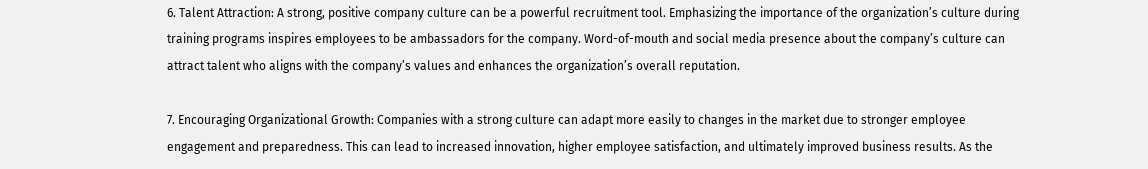6. Talent Attraction: A strong, positive company culture can be a powerful recruitment tool. Emphasizing the importance of the organization’s culture during training programs inspires employees to be ambassadors for the company. Word-of-mouth and social media presence about the company’s culture can attract talent who aligns with the company’s values and enhances the organization’s overall reputation.

7. Encouraging Organizational Growth: Companies with a strong culture can adapt more easily to changes in the market due to stronger employee engagement and preparedness. This can lead to increased innovation, higher employee satisfaction, and ultimately improved business results. As the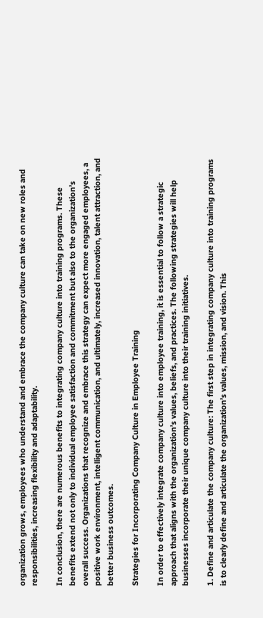organization grows, employees who understand and embrace the company culture can take on new roles and responsibilities, increasing flexibility and adaptability.

In conclusion, there are numerous benefits to integrating company culture into training programs. These benefits extend not only to individual employee satisfaction and commitment but also to the organization’s overall success. Organizations that recognize and embrace this strategy can expect more engaged employees, a positive work environment, intelligent communication, and ultimately, increased innovation, talent attraction, and better business outcomes.

Strategies for Incorporating Company Culture in Employee Training

In order to effectively integrate company culture into employee training, it is essential to follow a strategic approach that aligns with the organization’s values, beliefs, and practices. The following strategies will help businesses incorporate their unique company culture into their training initiatives.

1. Define and articulate the company culture: The first step in integrating company culture into training programs is to clearly define and articulate the organization’s values, mission, and vision. This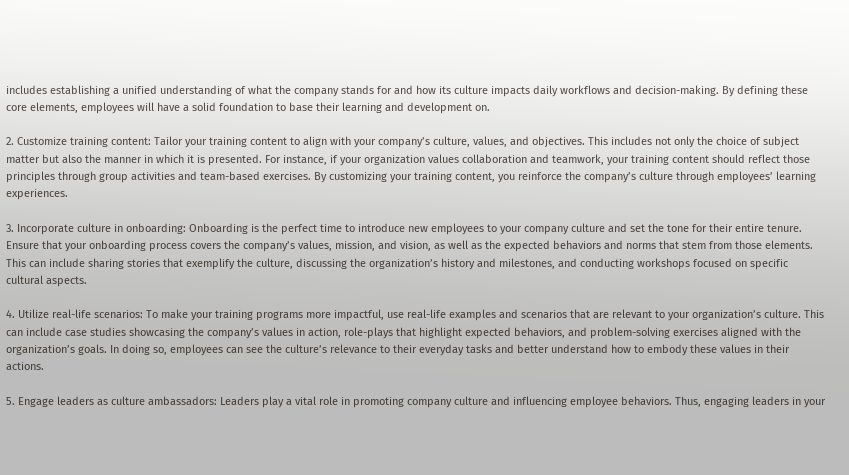includes establishing a unified understanding of what the company stands for and how its culture impacts daily workflows and decision-making. By defining these core elements, employees will have a solid foundation to base their learning and development on.

2. Customize training content: Tailor your training content to align with your company’s culture, values, and objectives. This includes not only the choice of subject matter but also the manner in which it is presented. For instance, if your organization values collaboration and teamwork, your training content should reflect those principles through group activities and team-based exercises. By customizing your training content, you reinforce the company’s culture through employees’ learning experiences.

3. Incorporate culture in onboarding: Onboarding is the perfect time to introduce new employees to your company culture and set the tone for their entire tenure. Ensure that your onboarding process covers the company’s values, mission, and vision, as well as the expected behaviors and norms that stem from those elements. This can include sharing stories that exemplify the culture, discussing the organization’s history and milestones, and conducting workshops focused on specific cultural aspects.

4. Utilize real-life scenarios: To make your training programs more impactful, use real-life examples and scenarios that are relevant to your organization’s culture. This can include case studies showcasing the company’s values in action, role-plays that highlight expected behaviors, and problem-solving exercises aligned with the organization’s goals. In doing so, employees can see the culture’s relevance to their everyday tasks and better understand how to embody these values in their actions.

5. Engage leaders as culture ambassadors: Leaders play a vital role in promoting company culture and influencing employee behaviors. Thus, engaging leaders in your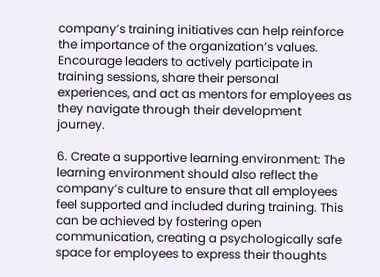company’s training initiatives can help reinforce the importance of the organization’s values. Encourage leaders to actively participate in training sessions, share their personal experiences, and act as mentors for employees as they navigate through their development journey.

6. Create a supportive learning environment: The learning environment should also reflect the company’s culture to ensure that all employees feel supported and included during training. This can be achieved by fostering open communication, creating a psychologically safe space for employees to express their thoughts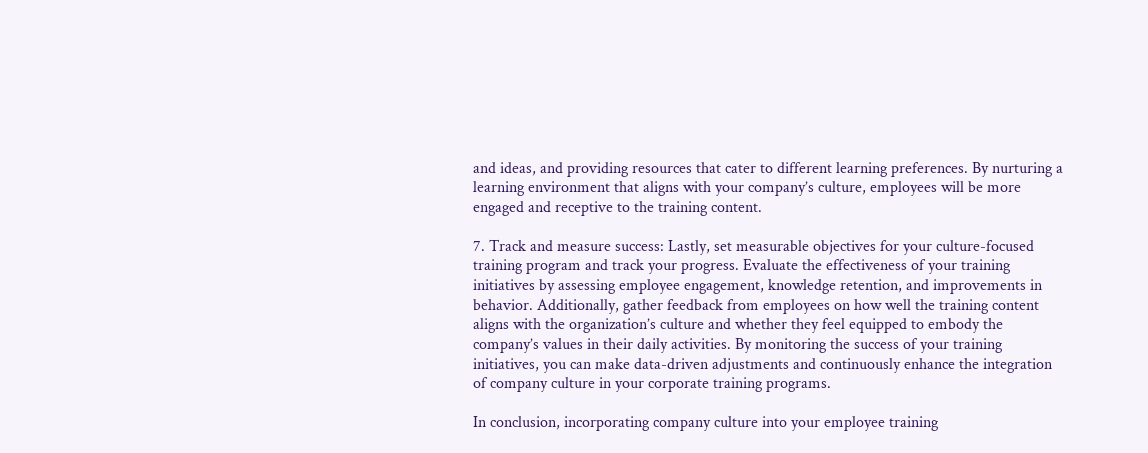and ideas, and providing resources that cater to different learning preferences. By nurturing a learning environment that aligns with your company’s culture, employees will be more engaged and receptive to the training content.

7. Track and measure success: Lastly, set measurable objectives for your culture-focused training program and track your progress. Evaluate the effectiveness of your training initiatives by assessing employee engagement, knowledge retention, and improvements in behavior. Additionally, gather feedback from employees on how well the training content aligns with the organization’s culture and whether they feel equipped to embody the company’s values in their daily activities. By monitoring the success of your training initiatives, you can make data-driven adjustments and continuously enhance the integration of company culture in your corporate training programs.

In conclusion, incorporating company culture into your employee training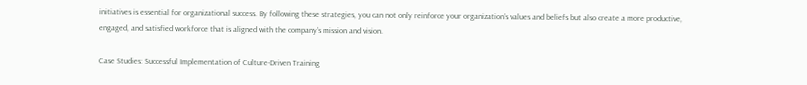initiatives is essential for organizational success. By following these strategies, you can not only reinforce your organization’s values and beliefs but also create a more productive, engaged, and satisfied workforce that is aligned with the company’s mission and vision.

Case Studies: Successful Implementation of Culture-Driven Training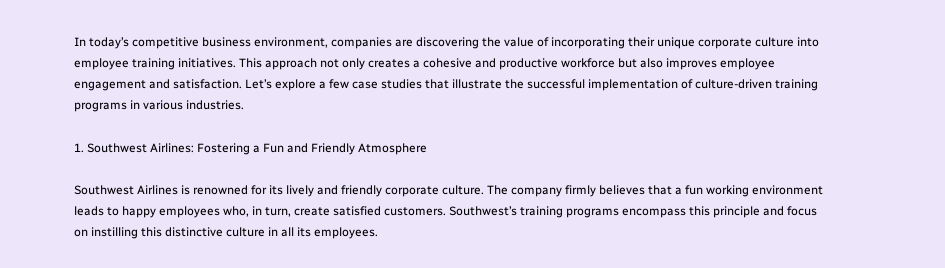In today’s competitive business environment, companies are discovering the value of incorporating their unique corporate culture into employee training initiatives. This approach not only creates a cohesive and productive workforce but also improves employee engagement and satisfaction. Let’s explore a few case studies that illustrate the successful implementation of culture-driven training programs in various industries.

1. Southwest Airlines: Fostering a Fun and Friendly Atmosphere

Southwest Airlines is renowned for its lively and friendly corporate culture. The company firmly believes that a fun working environment leads to happy employees who, in turn, create satisfied customers. Southwest’s training programs encompass this principle and focus on instilling this distinctive culture in all its employees.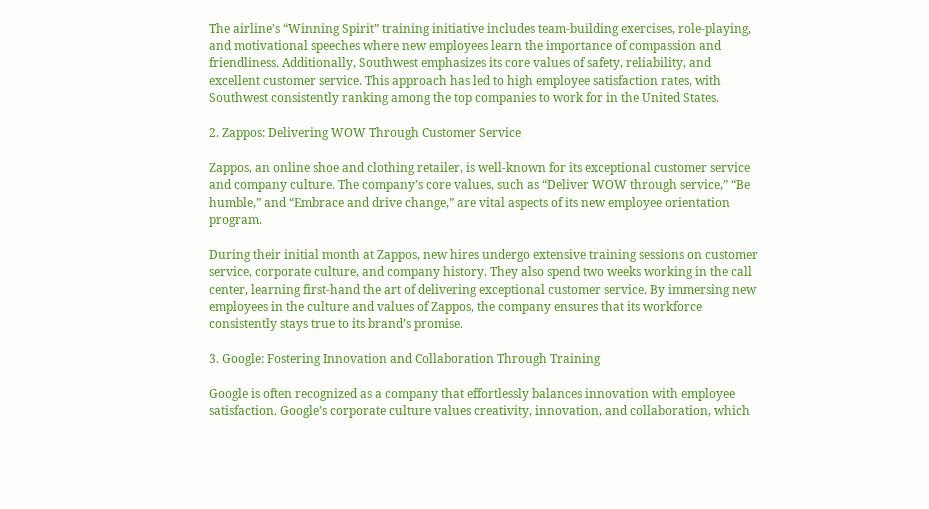The airline’s “Winning Spirit” training initiative includes team-building exercises, role-playing, and motivational speeches where new employees learn the importance of compassion and friendliness. Additionally, Southwest emphasizes its core values of safety, reliability, and excellent customer service. This approach has led to high employee satisfaction rates, with Southwest consistently ranking among the top companies to work for in the United States.

2. Zappos: Delivering WOW Through Customer Service

Zappos, an online shoe and clothing retailer, is well-known for its exceptional customer service and company culture. The company’s core values, such as “Deliver WOW through service,” “Be humble,” and “Embrace and drive change,” are vital aspects of its new employee orientation program.

During their initial month at Zappos, new hires undergo extensive training sessions on customer service, corporate culture, and company history. They also spend two weeks working in the call center, learning first-hand the art of delivering exceptional customer service. By immersing new employees in the culture and values of Zappos, the company ensures that its workforce consistently stays true to its brand’s promise.

3. Google: Fostering Innovation and Collaboration Through Training

Google is often recognized as a company that effortlessly balances innovation with employee satisfaction. Google’s corporate culture values creativity, innovation, and collaboration, which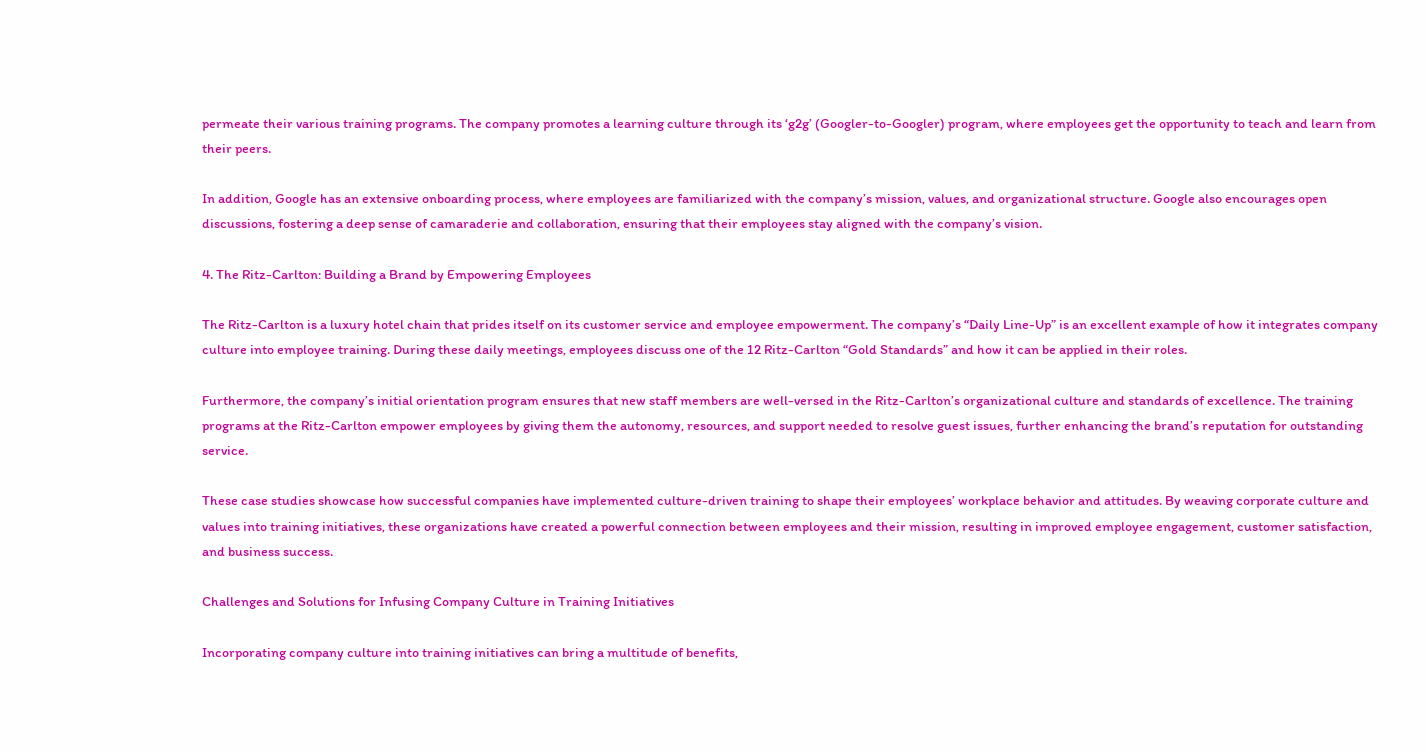permeate their various training programs. The company promotes a learning culture through its ‘g2g’ (Googler-to-Googler) program, where employees get the opportunity to teach and learn from their peers.

In addition, Google has an extensive onboarding process, where employees are familiarized with the company’s mission, values, and organizational structure. Google also encourages open discussions, fostering a deep sense of camaraderie and collaboration, ensuring that their employees stay aligned with the company’s vision.

4. The Ritz-Carlton: Building a Brand by Empowering Employees

The Ritz-Carlton is a luxury hotel chain that prides itself on its customer service and employee empowerment. The company’s “Daily Line-Up” is an excellent example of how it integrates company culture into employee training. During these daily meetings, employees discuss one of the 12 Ritz-Carlton “Gold Standards” and how it can be applied in their roles.

Furthermore, the company’s initial orientation program ensures that new staff members are well-versed in the Ritz-Carlton’s organizational culture and standards of excellence. The training programs at the Ritz-Carlton empower employees by giving them the autonomy, resources, and support needed to resolve guest issues, further enhancing the brand’s reputation for outstanding service.

These case studies showcase how successful companies have implemented culture-driven training to shape their employees’ workplace behavior and attitudes. By weaving corporate culture and values into training initiatives, these organizations have created a powerful connection between employees and their mission, resulting in improved employee engagement, customer satisfaction, and business success.

Challenges and Solutions for Infusing Company Culture in Training Initiatives

Incorporating company culture into training initiatives can bring a multitude of benefits,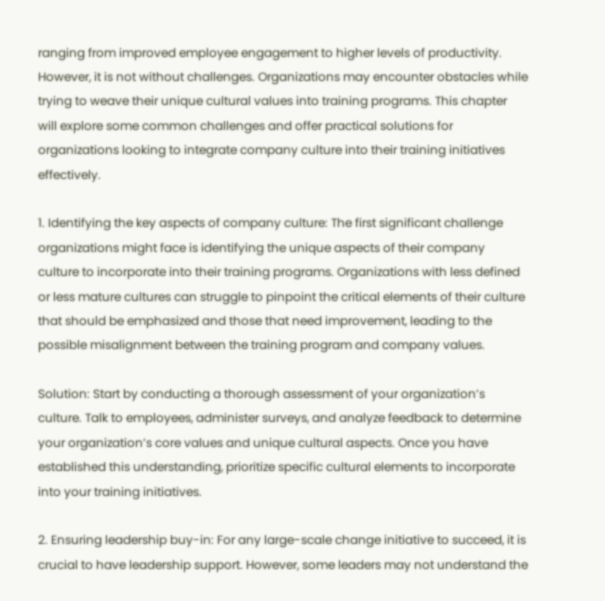ranging from improved employee engagement to higher levels of productivity. However, it is not without challenges. Organizations may encounter obstacles while trying to weave their unique cultural values into training programs. This chapter will explore some common challenges and offer practical solutions for organizations looking to integrate company culture into their training initiatives effectively.

1. Identifying the key aspects of company culture: The first significant challenge organizations might face is identifying the unique aspects of their company culture to incorporate into their training programs. Organizations with less defined or less mature cultures can struggle to pinpoint the critical elements of their culture that should be emphasized and those that need improvement, leading to the possible misalignment between the training program and company values.

Solution: Start by conducting a thorough assessment of your organization’s culture. Talk to employees, administer surveys, and analyze feedback to determine your organization’s core values and unique cultural aspects. Once you have established this understanding, prioritize specific cultural elements to incorporate into your training initiatives.

2. Ensuring leadership buy-in: For any large-scale change initiative to succeed, it is crucial to have leadership support. However, some leaders may not understand the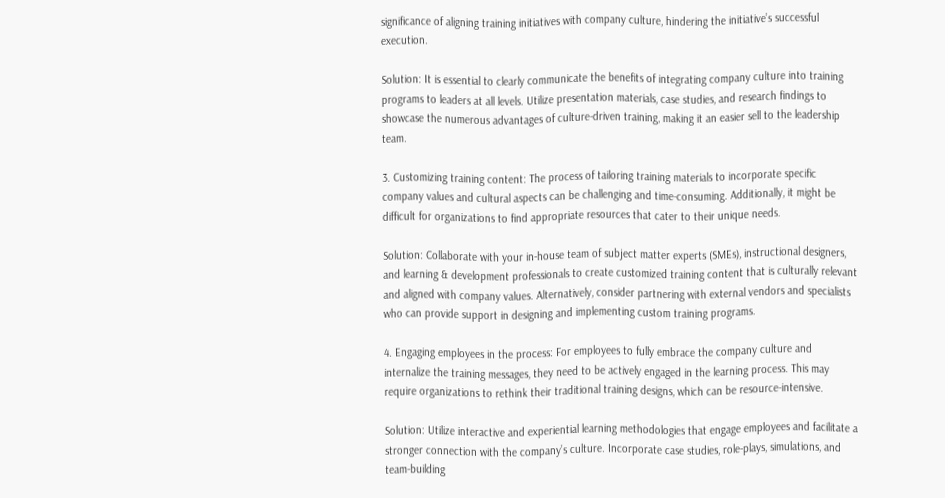significance of aligning training initiatives with company culture, hindering the initiative’s successful execution.

Solution: It is essential to clearly communicate the benefits of integrating company culture into training programs to leaders at all levels. Utilize presentation materials, case studies, and research findings to showcase the numerous advantages of culture-driven training, making it an easier sell to the leadership team.

3. Customizing training content: The process of tailoring training materials to incorporate specific company values and cultural aspects can be challenging and time-consuming. Additionally, it might be difficult for organizations to find appropriate resources that cater to their unique needs.

Solution: Collaborate with your in-house team of subject matter experts (SMEs), instructional designers, and learning & development professionals to create customized training content that is culturally relevant and aligned with company values. Alternatively, consider partnering with external vendors and specialists who can provide support in designing and implementing custom training programs.

4. Engaging employees in the process: For employees to fully embrace the company culture and internalize the training messages, they need to be actively engaged in the learning process. This may require organizations to rethink their traditional training designs, which can be resource-intensive.

Solution: Utilize interactive and experiential learning methodologies that engage employees and facilitate a stronger connection with the company’s culture. Incorporate case studies, role-plays, simulations, and team-building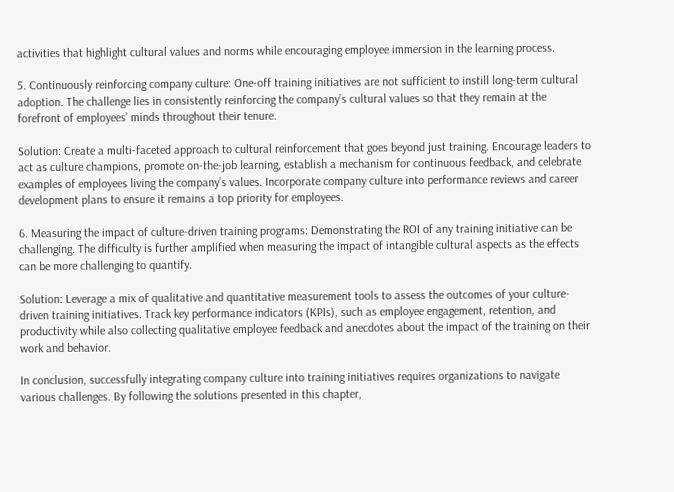activities that highlight cultural values and norms while encouraging employee immersion in the learning process.

5. Continuously reinforcing company culture: One-off training initiatives are not sufficient to instill long-term cultural adoption. The challenge lies in consistently reinforcing the company’s cultural values so that they remain at the forefront of employees’ minds throughout their tenure.

Solution: Create a multi-faceted approach to cultural reinforcement that goes beyond just training. Encourage leaders to act as culture champions, promote on-the-job learning, establish a mechanism for continuous feedback, and celebrate examples of employees living the company’s values. Incorporate company culture into performance reviews and career development plans to ensure it remains a top priority for employees.

6. Measuring the impact of culture-driven training programs: Demonstrating the ROI of any training initiative can be challenging. The difficulty is further amplified when measuring the impact of intangible cultural aspects as the effects can be more challenging to quantify.

Solution: Leverage a mix of qualitative and quantitative measurement tools to assess the outcomes of your culture-driven training initiatives. Track key performance indicators (KPIs), such as employee engagement, retention, and productivity while also collecting qualitative employee feedback and anecdotes about the impact of the training on their work and behavior.

In conclusion, successfully integrating company culture into training initiatives requires organizations to navigate various challenges. By following the solutions presented in this chapter,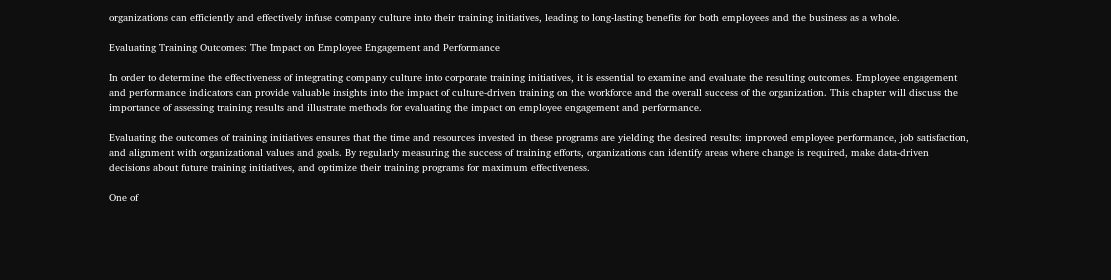organizations can efficiently and effectively infuse company culture into their training initiatives, leading to long-lasting benefits for both employees and the business as a whole.

Evaluating Training Outcomes: The Impact on Employee Engagement and Performance

In order to determine the effectiveness of integrating company culture into corporate training initiatives, it is essential to examine and evaluate the resulting outcomes. Employee engagement and performance indicators can provide valuable insights into the impact of culture-driven training on the workforce and the overall success of the organization. This chapter will discuss the importance of assessing training results and illustrate methods for evaluating the impact on employee engagement and performance.

Evaluating the outcomes of training initiatives ensures that the time and resources invested in these programs are yielding the desired results: improved employee performance, job satisfaction, and alignment with organizational values and goals. By regularly measuring the success of training efforts, organizations can identify areas where change is required, make data-driven decisions about future training initiatives, and optimize their training programs for maximum effectiveness.

One of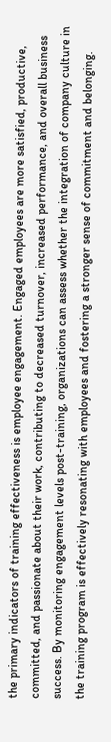the primary indicators of training effectiveness is employee engagement. Engaged employees are more satisfied, productive, committed, and passionate about their work, contributing to decreased turnover, increased performance, and overall business success. By monitoring engagement levels post-training, organizations can assess whether the integration of company culture in the training program is effectively resonating with employees and fostering a stronger sense of commitment and belonging.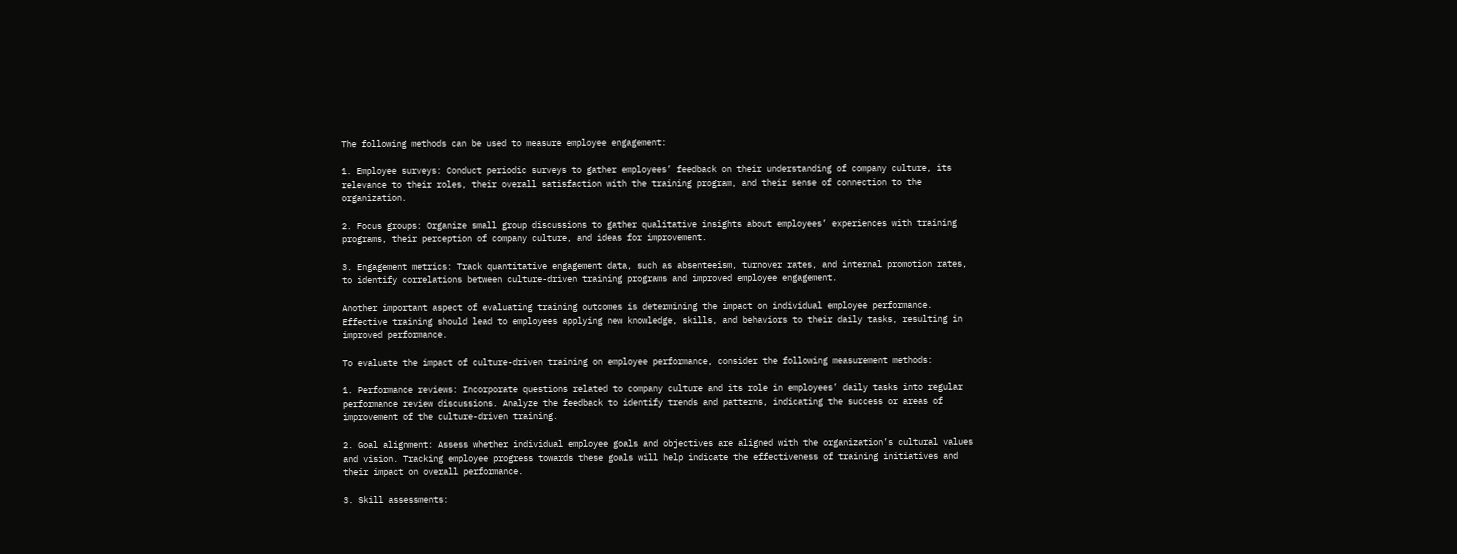The following methods can be used to measure employee engagement:

1. Employee surveys: Conduct periodic surveys to gather employees’ feedback on their understanding of company culture, its relevance to their roles, their overall satisfaction with the training program, and their sense of connection to the organization.

2. Focus groups: Organize small group discussions to gather qualitative insights about employees’ experiences with training programs, their perception of company culture, and ideas for improvement.

3. Engagement metrics: Track quantitative engagement data, such as absenteeism, turnover rates, and internal promotion rates, to identify correlations between culture-driven training programs and improved employee engagement.

Another important aspect of evaluating training outcomes is determining the impact on individual employee performance. Effective training should lead to employees applying new knowledge, skills, and behaviors to their daily tasks, resulting in improved performance.

To evaluate the impact of culture-driven training on employee performance, consider the following measurement methods:

1. Performance reviews: Incorporate questions related to company culture and its role in employees’ daily tasks into regular performance review discussions. Analyze the feedback to identify trends and patterns, indicating the success or areas of improvement of the culture-driven training.

2. Goal alignment: Assess whether individual employee goals and objectives are aligned with the organization’s cultural values and vision. Tracking employee progress towards these goals will help indicate the effectiveness of training initiatives and their impact on overall performance.

3. Skill assessments: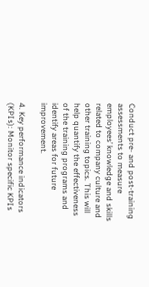Conduct pre- and post-training assessments to measure employees’ knowledge and skills related to company culture and other training topics. This will help quantify the effectiveness of the training programs and identify areas for future improvement.

4. Key performance indicators (KPIs): Monitor specific KPIs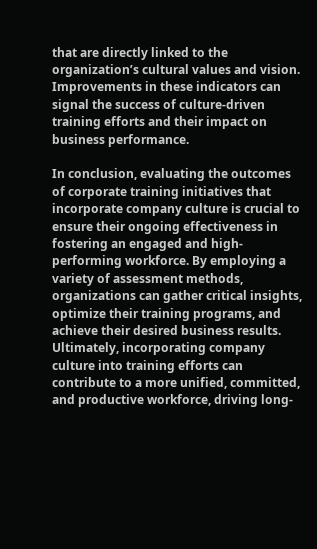that are directly linked to the organization’s cultural values and vision. Improvements in these indicators can signal the success of culture-driven training efforts and their impact on business performance.

In conclusion, evaluating the outcomes of corporate training initiatives that incorporate company culture is crucial to ensure their ongoing effectiveness in fostering an engaged and high-performing workforce. By employing a variety of assessment methods, organizations can gather critical insights, optimize their training programs, and achieve their desired business results. Ultimately, incorporating company culture into training efforts can contribute to a more unified, committed, and productive workforce, driving long-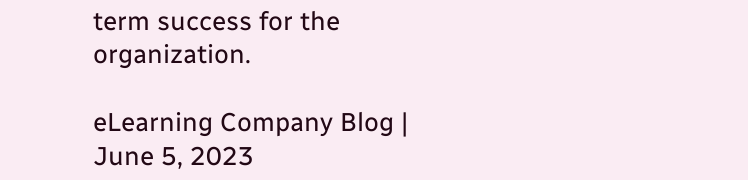term success for the organization.

eLearning Company Blog | June 5, 2023